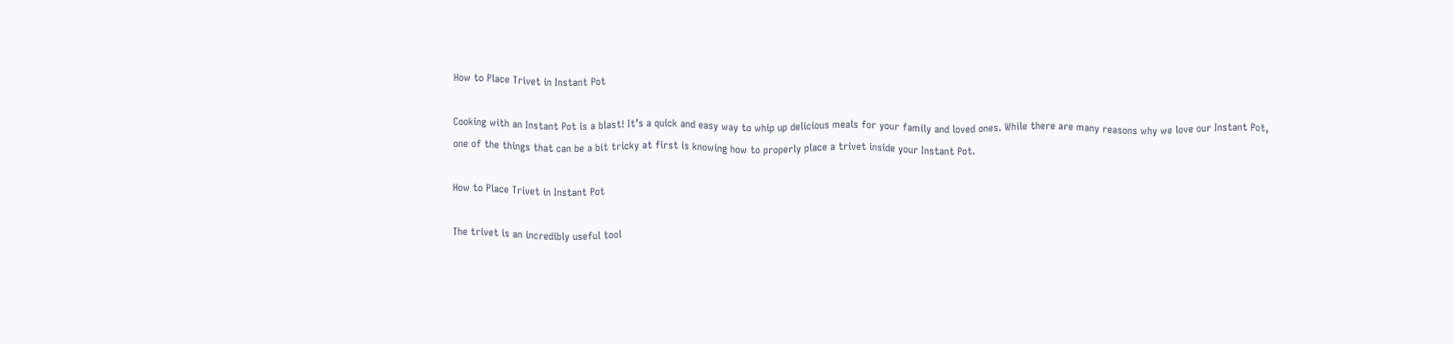How to Place Trivet in Instant Pot

Cooking with an Instant Pot is a blast! It’s a quick and easy way to whip up delicious meals for your family and loved ones. While there are many reasons why we love our Instant Pot, one of the things that can be a bit tricky at first is knowing how to properly place a trivet inside your Instant Pot.

How to Place Trivet in Instant Pot

The trivet is an incredibly useful tool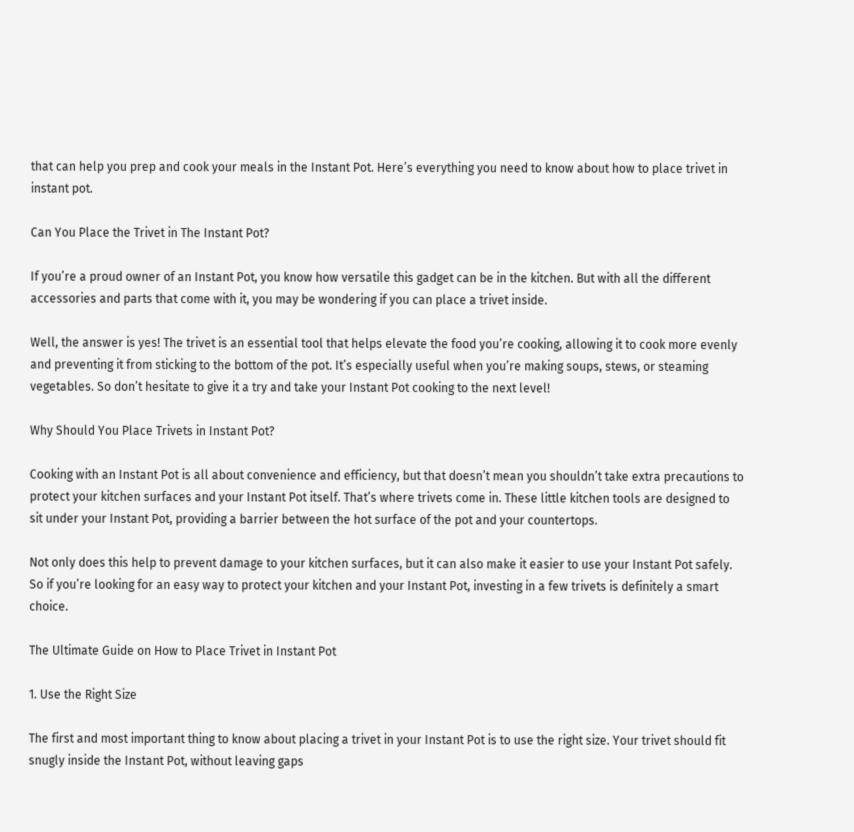that can help you prep and cook your meals in the Instant Pot. Here’s everything you need to know about how to place trivet in instant pot.

Can You Place the Trivet in The Instant Pot?

If you’re a proud owner of an Instant Pot, you know how versatile this gadget can be in the kitchen. But with all the different accessories and parts that come with it, you may be wondering if you can place a trivet inside.

Well, the answer is yes! The trivet is an essential tool that helps elevate the food you’re cooking, allowing it to cook more evenly and preventing it from sticking to the bottom of the pot. It’s especially useful when you’re making soups, stews, or steaming vegetables. So don’t hesitate to give it a try and take your Instant Pot cooking to the next level!

Why Should You Place Trivets in Instant Pot?

Cooking with an Instant Pot is all about convenience and efficiency, but that doesn’t mean you shouldn’t take extra precautions to protect your kitchen surfaces and your Instant Pot itself. That’s where trivets come in. These little kitchen tools are designed to sit under your Instant Pot, providing a barrier between the hot surface of the pot and your countertops.

Not only does this help to prevent damage to your kitchen surfaces, but it can also make it easier to use your Instant Pot safely. So if you’re looking for an easy way to protect your kitchen and your Instant Pot, investing in a few trivets is definitely a smart choice.

The Ultimate Guide on How to Place Trivet in Instant Pot

1. Use the Right Size

The first and most important thing to know about placing a trivet in your Instant Pot is to use the right size. Your trivet should fit snugly inside the Instant Pot, without leaving gaps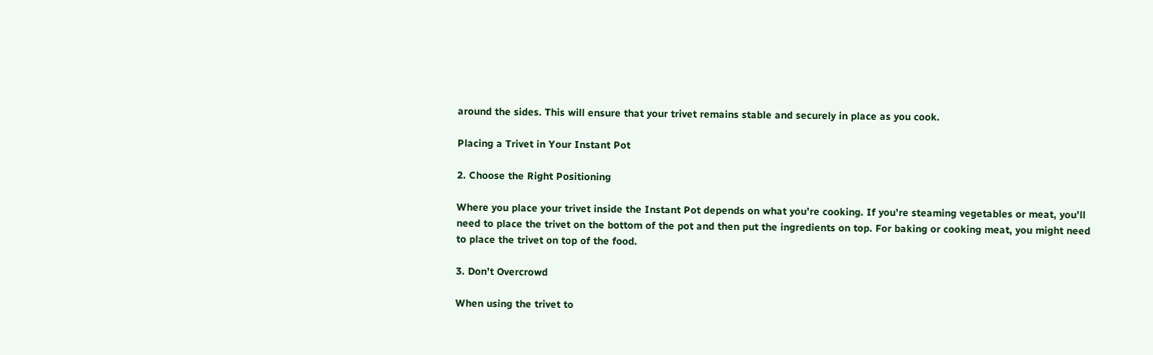around the sides. This will ensure that your trivet remains stable and securely in place as you cook.

Placing a Trivet in Your Instant Pot

2. Choose the Right Positioning

Where you place your trivet inside the Instant Pot depends on what you’re cooking. If you’re steaming vegetables or meat, you’ll need to place the trivet on the bottom of the pot and then put the ingredients on top. For baking or cooking meat, you might need to place the trivet on top of the food.

3. Don’t Overcrowd

When using the trivet to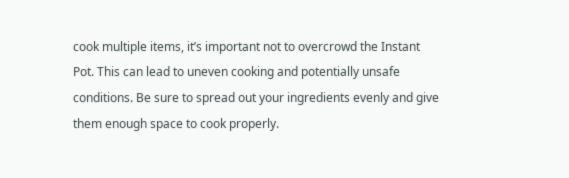cook multiple items, it’s important not to overcrowd the Instant Pot. This can lead to uneven cooking and potentially unsafe conditions. Be sure to spread out your ingredients evenly and give them enough space to cook properly.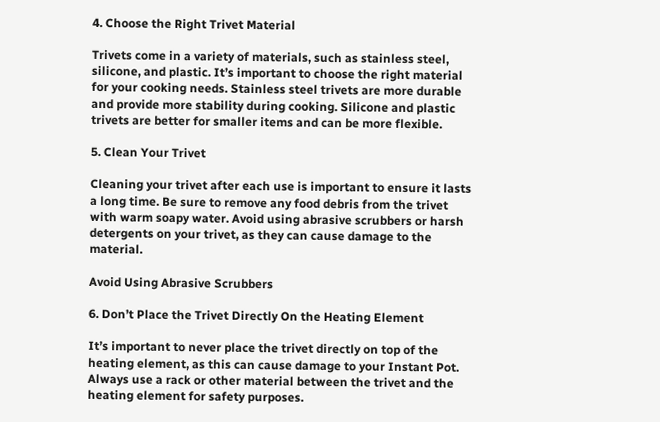4. Choose the Right Trivet Material

Trivets come in a variety of materials, such as stainless steel, silicone, and plastic. It’s important to choose the right material for your cooking needs. Stainless steel trivets are more durable and provide more stability during cooking. Silicone and plastic trivets are better for smaller items and can be more flexible.

5. Clean Your Trivet

Cleaning your trivet after each use is important to ensure it lasts a long time. Be sure to remove any food debris from the trivet with warm soapy water. Avoid using abrasive scrubbers or harsh detergents on your trivet, as they can cause damage to the material.

Avoid Using Abrasive Scrubbers

6. Don’t Place the Trivet Directly On the Heating Element

It’s important to never place the trivet directly on top of the heating element, as this can cause damage to your Instant Pot. Always use a rack or other material between the trivet and the heating element for safety purposes.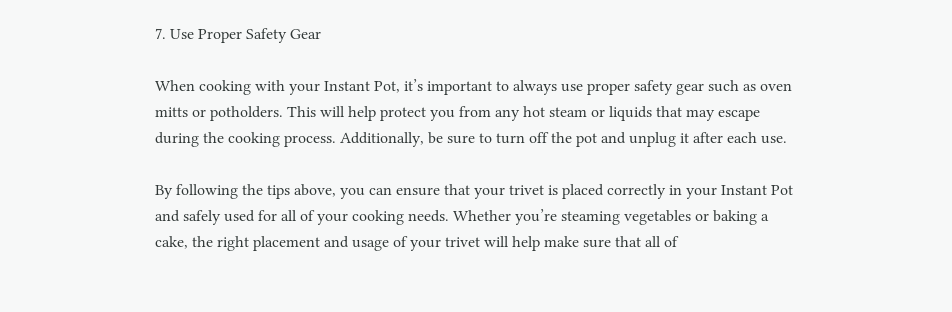7. Use Proper Safety Gear

When cooking with your Instant Pot, it’s important to always use proper safety gear such as oven mitts or potholders. This will help protect you from any hot steam or liquids that may escape during the cooking process. Additionally, be sure to turn off the pot and unplug it after each use.

By following the tips above, you can ensure that your trivet is placed correctly in your Instant Pot and safely used for all of your cooking needs. Whether you’re steaming vegetables or baking a cake, the right placement and usage of your trivet will help make sure that all of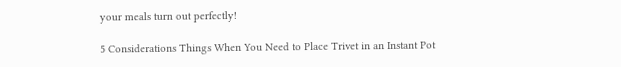your meals turn out perfectly!

5 Considerations Things When You Need to Place Trivet in an Instant Pot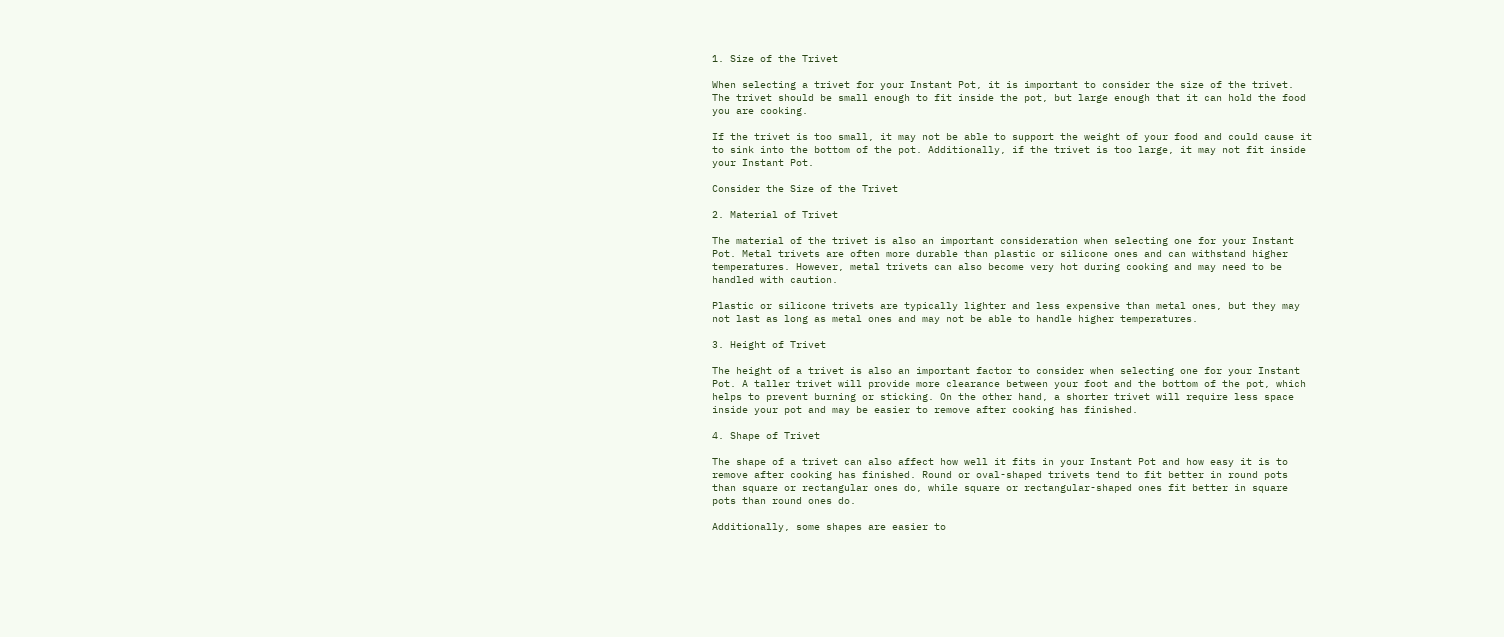1. Size of the Trivet

When selecting a trivet for your Instant Pot, it is important to consider the size of the trivet. The trivet should be small enough to fit inside the pot, but large enough that it can hold the food you are cooking.

If the trivet is too small, it may not be able to support the weight of your food and could cause it to sink into the bottom of the pot. Additionally, if the trivet is too large, it may not fit inside your Instant Pot.

Consider the Size of the Trivet

2. Material of Trivet

The material of the trivet is also an important consideration when selecting one for your Instant Pot. Metal trivets are often more durable than plastic or silicone ones and can withstand higher temperatures. However, metal trivets can also become very hot during cooking and may need to be handled with caution.

Plastic or silicone trivets are typically lighter and less expensive than metal ones, but they may not last as long as metal ones and may not be able to handle higher temperatures.

3. Height of Trivet

The height of a trivet is also an important factor to consider when selecting one for your Instant Pot. A taller trivet will provide more clearance between your foot and the bottom of the pot, which helps to prevent burning or sticking. On the other hand, a shorter trivet will require less space inside your pot and may be easier to remove after cooking has finished.

4. Shape of Trivet

The shape of a trivet can also affect how well it fits in your Instant Pot and how easy it is to remove after cooking has finished. Round or oval-shaped trivets tend to fit better in round pots than square or rectangular ones do, while square or rectangular-shaped ones fit better in square pots than round ones do.

Additionally, some shapes are easier to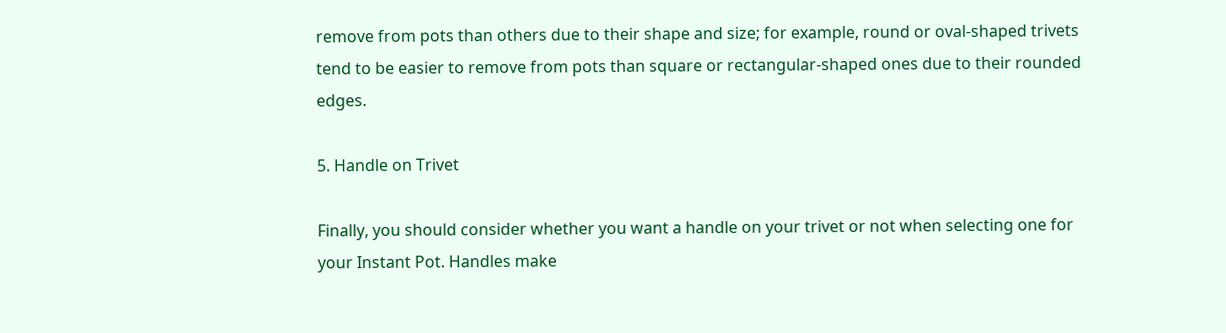remove from pots than others due to their shape and size; for example, round or oval-shaped trivets tend to be easier to remove from pots than square or rectangular-shaped ones due to their rounded edges.

5. Handle on Trivet

Finally, you should consider whether you want a handle on your trivet or not when selecting one for your Instant Pot. Handles make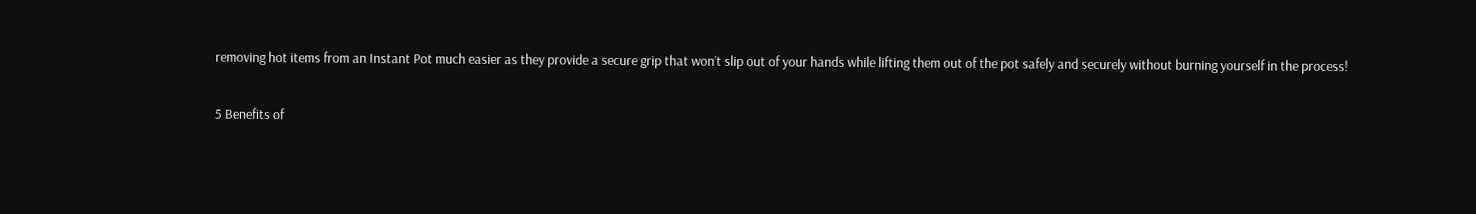removing hot items from an Instant Pot much easier as they provide a secure grip that won’t slip out of your hands while lifting them out of the pot safely and securely without burning yourself in the process!

5 Benefits of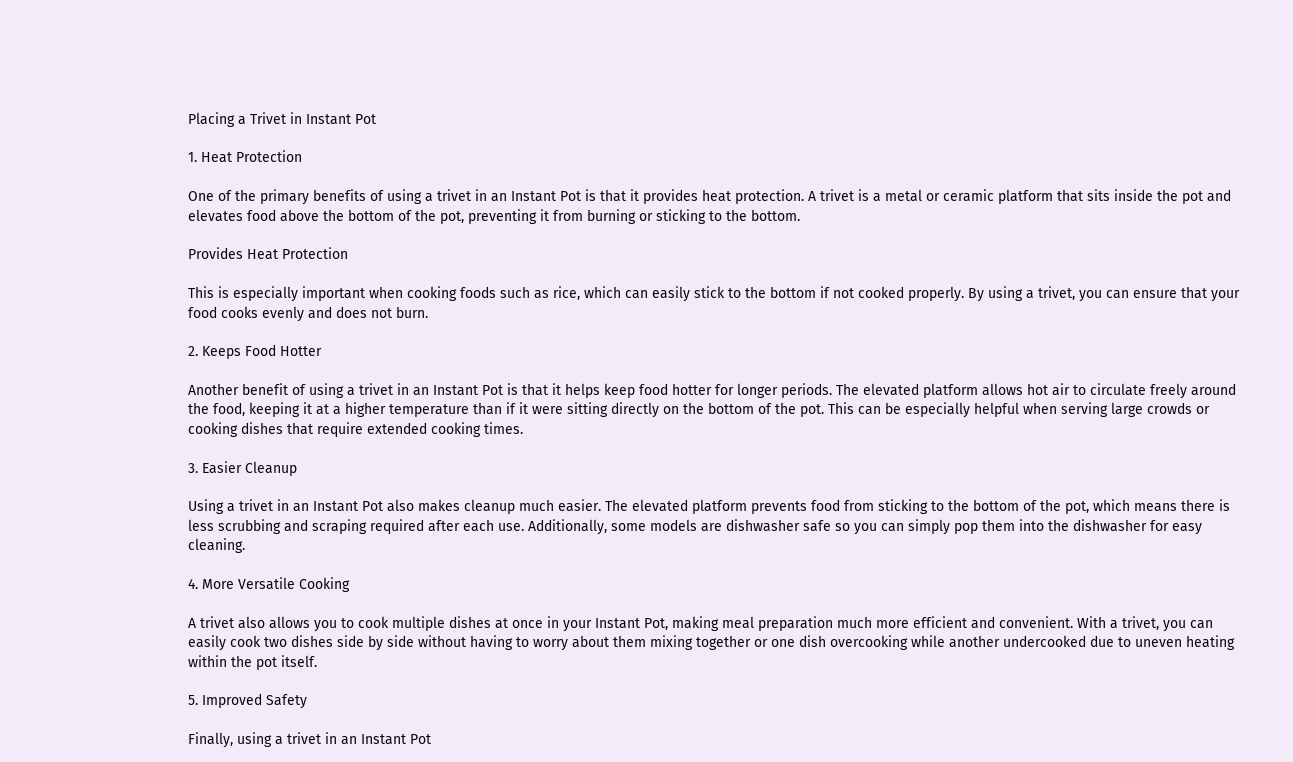Placing a Trivet in Instant Pot

1. Heat Protection

One of the primary benefits of using a trivet in an Instant Pot is that it provides heat protection. A trivet is a metal or ceramic platform that sits inside the pot and elevates food above the bottom of the pot, preventing it from burning or sticking to the bottom.

Provides Heat Protection

This is especially important when cooking foods such as rice, which can easily stick to the bottom if not cooked properly. By using a trivet, you can ensure that your food cooks evenly and does not burn.

2. Keeps Food Hotter

Another benefit of using a trivet in an Instant Pot is that it helps keep food hotter for longer periods. The elevated platform allows hot air to circulate freely around the food, keeping it at a higher temperature than if it were sitting directly on the bottom of the pot. This can be especially helpful when serving large crowds or cooking dishes that require extended cooking times.

3. Easier Cleanup

Using a trivet in an Instant Pot also makes cleanup much easier. The elevated platform prevents food from sticking to the bottom of the pot, which means there is less scrubbing and scraping required after each use. Additionally, some models are dishwasher safe so you can simply pop them into the dishwasher for easy cleaning.

4. More Versatile Cooking

A trivet also allows you to cook multiple dishes at once in your Instant Pot, making meal preparation much more efficient and convenient. With a trivet, you can easily cook two dishes side by side without having to worry about them mixing together or one dish overcooking while another undercooked due to uneven heating within the pot itself.

5. Improved Safety

Finally, using a trivet in an Instant Pot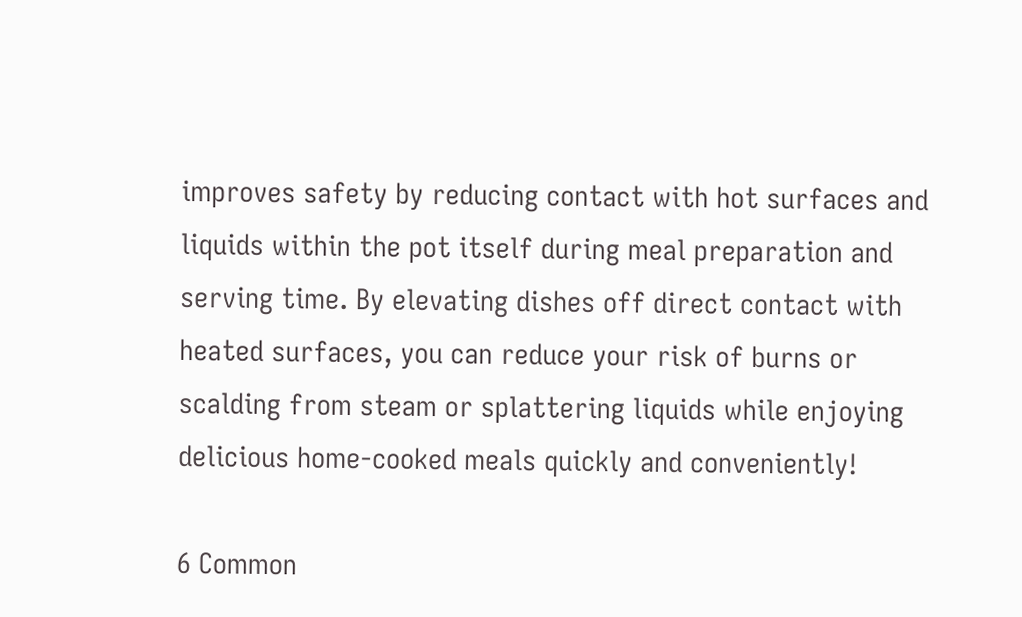improves safety by reducing contact with hot surfaces and liquids within the pot itself during meal preparation and serving time. By elevating dishes off direct contact with heated surfaces, you can reduce your risk of burns or scalding from steam or splattering liquids while enjoying delicious home-cooked meals quickly and conveniently!

6 Common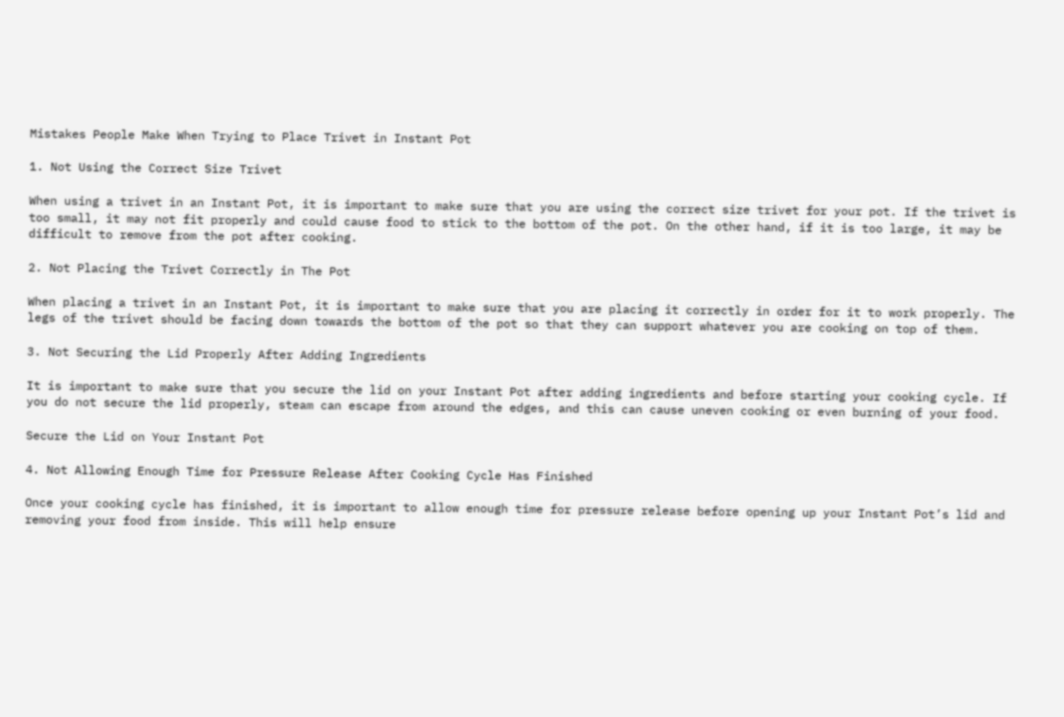Mistakes People Make When Trying to Place Trivet in Instant Pot

1. Not Using the Correct Size Trivet

When using a trivet in an Instant Pot, it is important to make sure that you are using the correct size trivet for your pot. If the trivet is too small, it may not fit properly and could cause food to stick to the bottom of the pot. On the other hand, if it is too large, it may be difficult to remove from the pot after cooking.

2. Not Placing the Trivet Correctly in The Pot

When placing a trivet in an Instant Pot, it is important to make sure that you are placing it correctly in order for it to work properly. The legs of the trivet should be facing down towards the bottom of the pot so that they can support whatever you are cooking on top of them.

3. Not Securing the Lid Properly After Adding Ingredients

It is important to make sure that you secure the lid on your Instant Pot after adding ingredients and before starting your cooking cycle. If you do not secure the lid properly, steam can escape from around the edges, and this can cause uneven cooking or even burning of your food.

Secure the Lid on Your Instant Pot

4. Not Allowing Enough Time for Pressure Release After Cooking Cycle Has Finished

Once your cooking cycle has finished, it is important to allow enough time for pressure release before opening up your Instant Pot’s lid and removing your food from inside. This will help ensure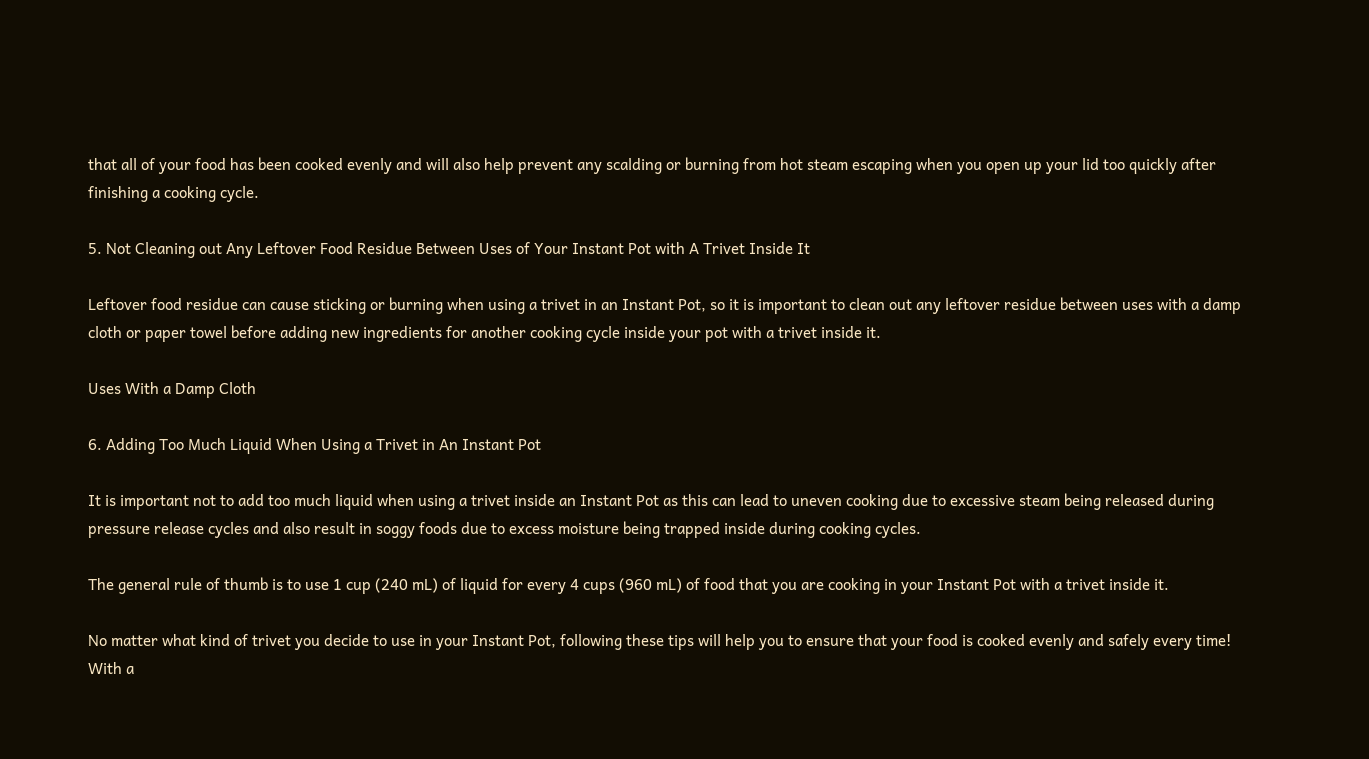that all of your food has been cooked evenly and will also help prevent any scalding or burning from hot steam escaping when you open up your lid too quickly after finishing a cooking cycle.

5. Not Cleaning out Any Leftover Food Residue Between Uses of Your Instant Pot with A Trivet Inside It

Leftover food residue can cause sticking or burning when using a trivet in an Instant Pot, so it is important to clean out any leftover residue between uses with a damp cloth or paper towel before adding new ingredients for another cooking cycle inside your pot with a trivet inside it.

Uses With a Damp Cloth

6. Adding Too Much Liquid When Using a Trivet in An Instant Pot

It is important not to add too much liquid when using a trivet inside an Instant Pot as this can lead to uneven cooking due to excessive steam being released during pressure release cycles and also result in soggy foods due to excess moisture being trapped inside during cooking cycles.

The general rule of thumb is to use 1 cup (240 mL) of liquid for every 4 cups (960 mL) of food that you are cooking in your Instant Pot with a trivet inside it.

No matter what kind of trivet you decide to use in your Instant Pot, following these tips will help you to ensure that your food is cooked evenly and safely every time! With a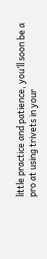little practice and patience, you’ll soon be a pro at using trivets in your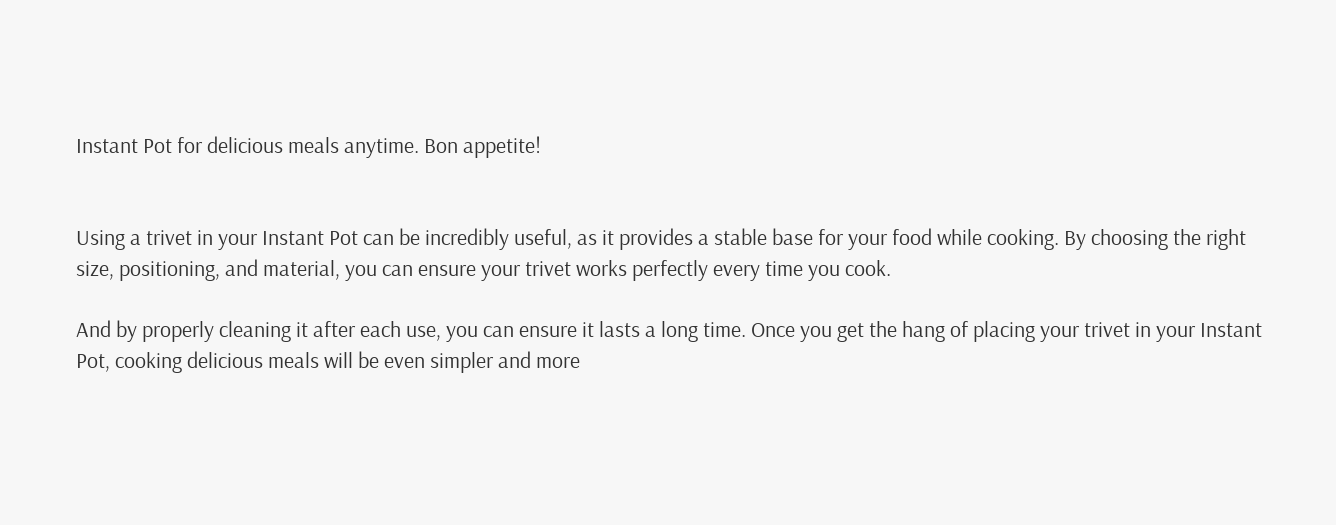Instant Pot for delicious meals anytime. Bon appetite!


Using a trivet in your Instant Pot can be incredibly useful, as it provides a stable base for your food while cooking. By choosing the right size, positioning, and material, you can ensure your trivet works perfectly every time you cook.

And by properly cleaning it after each use, you can ensure it lasts a long time. Once you get the hang of placing your trivet in your Instant Pot, cooking delicious meals will be even simpler and more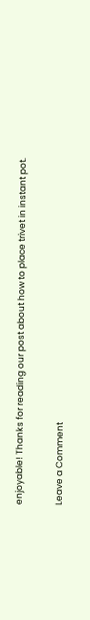enjoyable! Thanks for reading our post about how to place trivet in instant pot.

Leave a Comment